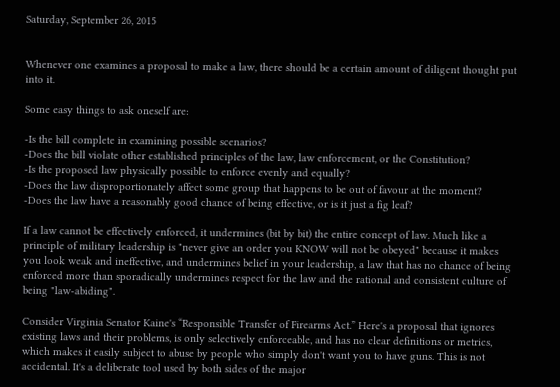Saturday, September 26, 2015


Whenever one examines a proposal to make a law, there should be a certain amount of diligent thought put into it.

Some easy things to ask oneself are:

-Is the bill complete in examining possible scenarios?
-Does the bill violate other established principles of the law, law enforcement, or the Constitution?
-Is the proposed law physically possible to enforce evenly and equally?
-Does the law disproportionately affect some group that happens to be out of favour at the moment?
-Does the law have a reasonably good chance of being effective, or is it just a fig leaf?

If a law cannot be effectively enforced, it undermines (bit by bit) the entire concept of law. Much like a principle of military leadership is "never give an order you KNOW will not be obeyed" because it makes you look weak and ineffective, and undermines belief in your leadership, a law that has no chance of being enforced more than sporadically undermines respect for the law and the rational and consistent culture of being "law-abiding".

Consider Virginia Senator Kaine's “Responsible Transfer of Firearms Act.” Here's a proposal that ignores existing laws and their problems, is only selectively enforceable, and has no clear definitions or metrics, which makes it easily subject to abuse by people who simply don't want you to have guns. This is not accidental. It's a deliberate tool used by both sides of the major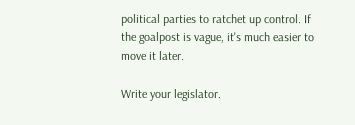political parties to ratchet up control. If the goalpost is vague, it's much easier to move it later.

Write your legislator.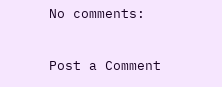No comments:

Post a Comment